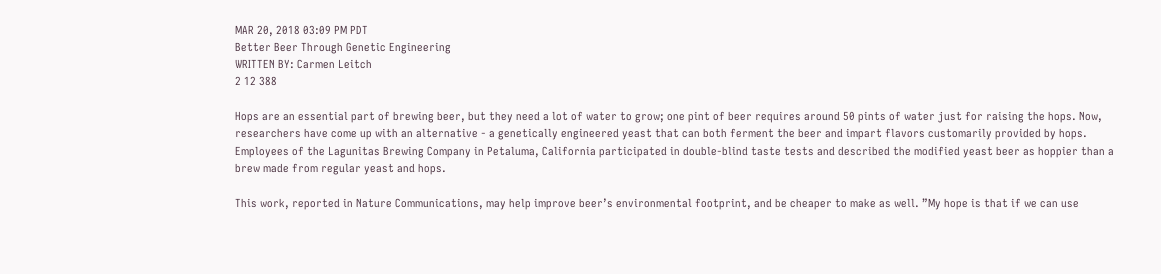MAR 20, 2018 03:09 PM PDT
Better Beer Through Genetic Engineering
WRITTEN BY: Carmen Leitch
2 12 388

Hops are an essential part of brewing beer, but they need a lot of water to grow; one pint of beer requires around 50 pints of water just for raising the hops. Now, researchers have come up with an alternative - a genetically engineered yeast that can both ferment the beer and impart flavors customarily provided by hops. Employees of the Lagunitas Brewing Company in Petaluma, California participated in double-blind taste tests and described the modified yeast beer as hoppier than a brew made from regular yeast and hops.

This work, reported in Nature Communications, may help improve beer’s environmental footprint, and be cheaper to make as well. ”My hope is that if we can use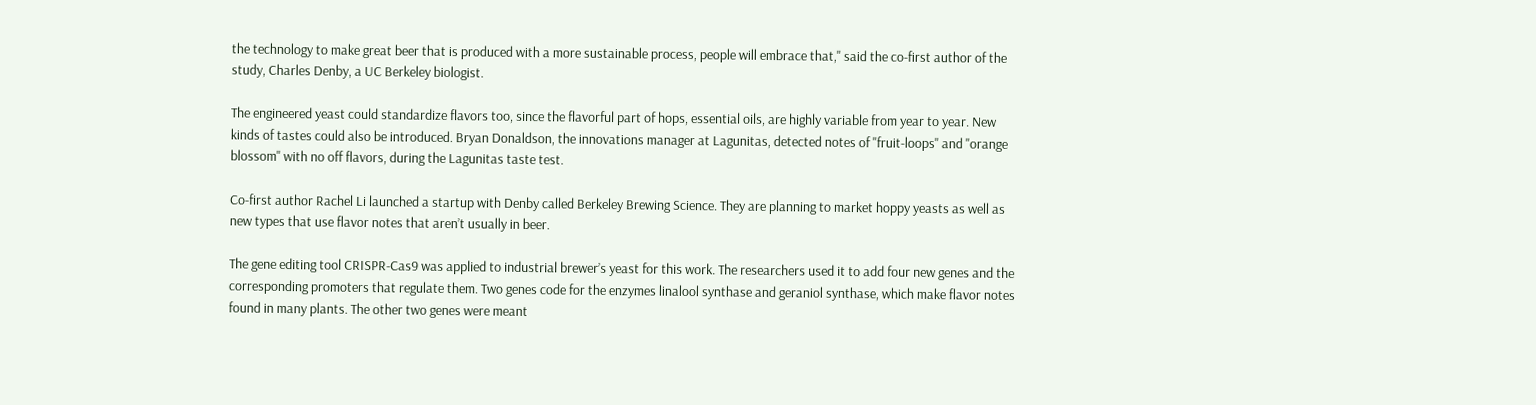the technology to make great beer that is produced with a more sustainable process, people will embrace that," said the co-first author of the study, Charles Denby, a UC Berkeley biologist.

The engineered yeast could standardize flavors too, since the flavorful part of hops, essential oils, are highly variable from year to year. New kinds of tastes could also be introduced. Bryan Donaldson, the innovations manager at Lagunitas, detected notes of "fruit-loops" and "orange blossom" with no off flavors, during the Lagunitas taste test.

Co-first author Rachel Li launched a startup with Denby called Berkeley Brewing Science. They are planning to market hoppy yeasts as well as new types that use flavor notes that aren’t usually in beer.

The gene editing tool CRISPR-Cas9 was applied to industrial brewer’s yeast for this work. The researchers used it to add four new genes and the corresponding promoters that regulate them. Two genes code for the enzymes linalool synthase and geraniol synthase, which make flavor notes found in many plants. The other two genes were meant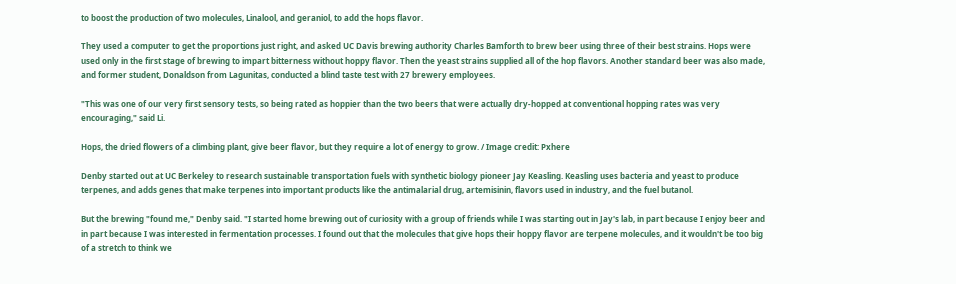to boost the production of two molecules, Linalool, and geraniol, to add the hops flavor.

They used a computer to get the proportions just right, and asked UC Davis brewing authority Charles Bamforth to brew beer using three of their best strains. Hops were used only in the first stage of brewing to impart bitterness without hoppy flavor. Then the yeast strains supplied all of the hop flavors. Another standard beer was also made, and former student, Donaldson from Lagunitas, conducted a blind taste test with 27 brewery employees.

"This was one of our very first sensory tests, so being rated as hoppier than the two beers that were actually dry-hopped at conventional hopping rates was very encouraging," said Li.

Hops, the dried flowers of a climbing plant, give beer flavor, but they require a lot of energy to grow. / Image credit: Pxhere

Denby started out at UC Berkeley to research sustainable transportation fuels with synthetic biology pioneer Jay Keasling. Keasling uses bacteria and yeast to produce terpenes, and adds genes that make terpenes into important products like the antimalarial drug, artemisinin, flavors used in industry, and the fuel butanol.

But the brewing "found me," Denby said. "I started home brewing out of curiosity with a group of friends while I was starting out in Jay's lab, in part because I enjoy beer and in part because I was interested in fermentation processes. I found out that the molecules that give hops their hoppy flavor are terpene molecules, and it wouldn't be too big of a stretch to think we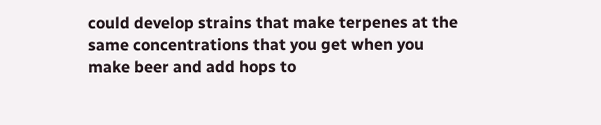could develop strains that make terpenes at the same concentrations that you get when you make beer and add hops to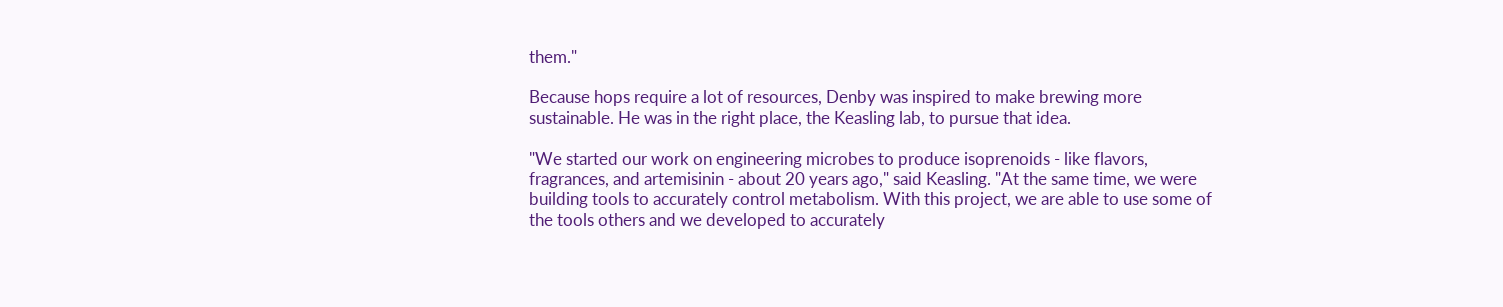them."

Because hops require a lot of resources, Denby was inspired to make brewing more sustainable. He was in the right place, the Keasling lab, to pursue that idea.

"We started our work on engineering microbes to produce isoprenoids - like flavors, fragrances, and artemisinin - about 20 years ago," said Keasling. "At the same time, we were building tools to accurately control metabolism. With this project, we are able to use some of the tools others and we developed to accurately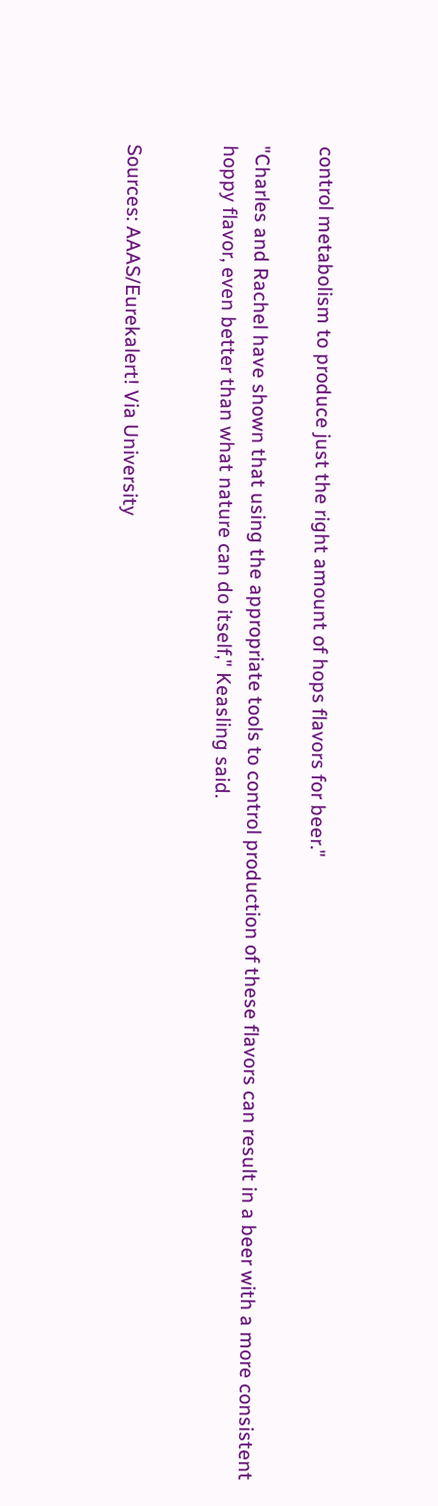control metabolism to produce just the right amount of hops flavors for beer."

"Charles and Rachel have shown that using the appropriate tools to control production of these flavors can result in a beer with a more consistent hoppy flavor, even better than what nature can do itself," Keasling said.


Sources: AAAS/Eurekalert! Via University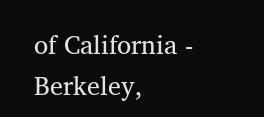of California - Berkeley,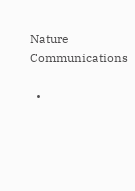Nature Communications

  •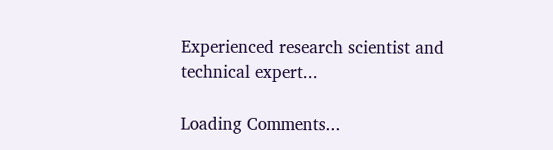Experienced research scientist and technical expert...

Loading Comments...